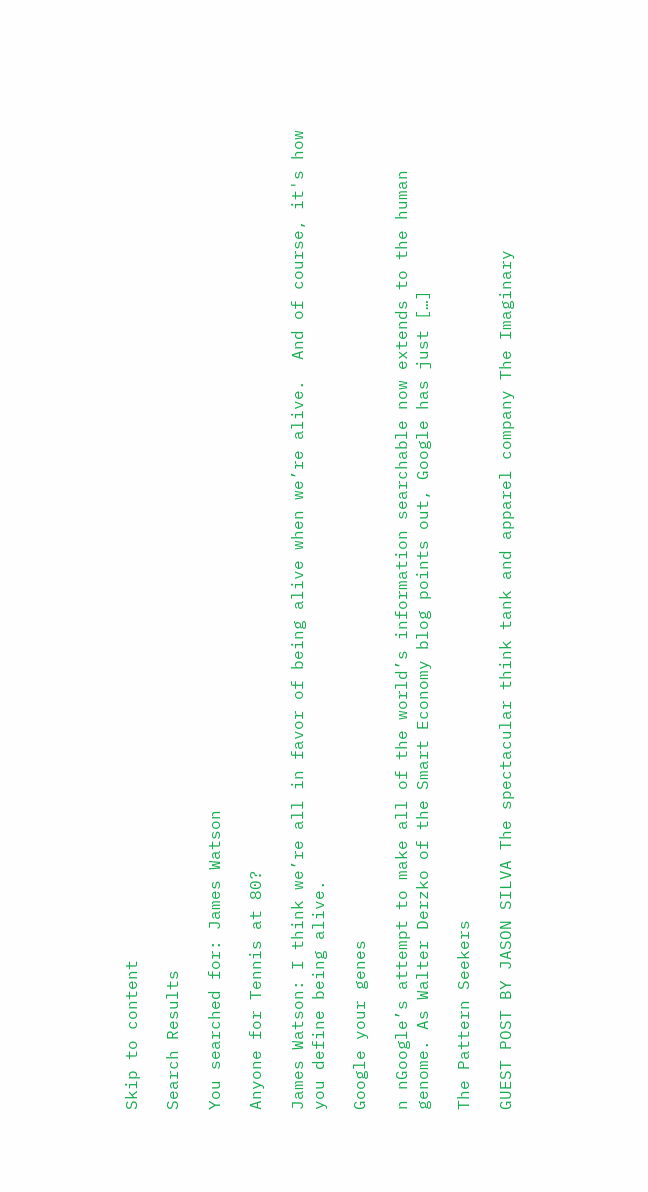Skip to content

Search Results

You searched for: James Watson

Anyone for Tennis at 80?

James Watson: I think we’re all in favor of being alive when we’re alive.  And of course, it's how you define being alive.

Google your genes

n nGoogle’s attempt to make all of the world’s information searchable now extends to the human genome. As Walter Derzko of the Smart Economy blog points out, Google has just […]

The Pattern Seekers

GUEST POST BY JASON SILVA The spectacular think tank and apparel company The Imaginary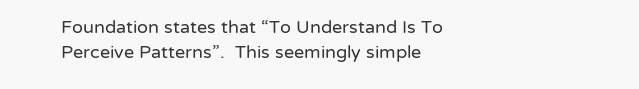Foundation states that “To Understand Is To Perceive Patterns”.  This seemingly simple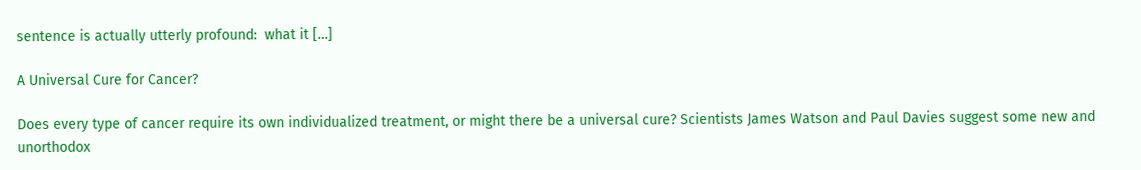sentence is actually utterly profound:  what it […]

A Universal Cure for Cancer?

Does every type of cancer require its own individualized treatment, or might there be a universal cure? Scientists James Watson and Paul Davies suggest some new and unorthodox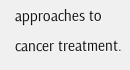approaches to cancer treatment.